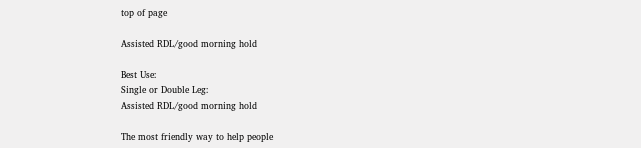top of page

Assisted RDL/good morning hold

Best Use:
Single or Double Leg:
Assisted RDL/good morning hold

The most friendly way to help people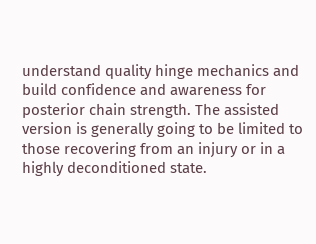understand quality hinge mechanics and build confidence and awareness for posterior chain strength. The assisted version is generally going to be limited to those recovering from an injury or in a highly deconditioned state.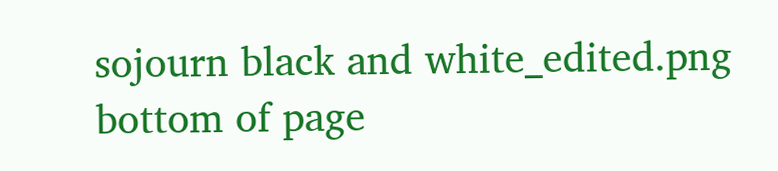sojourn black and white_edited.png
bottom of page